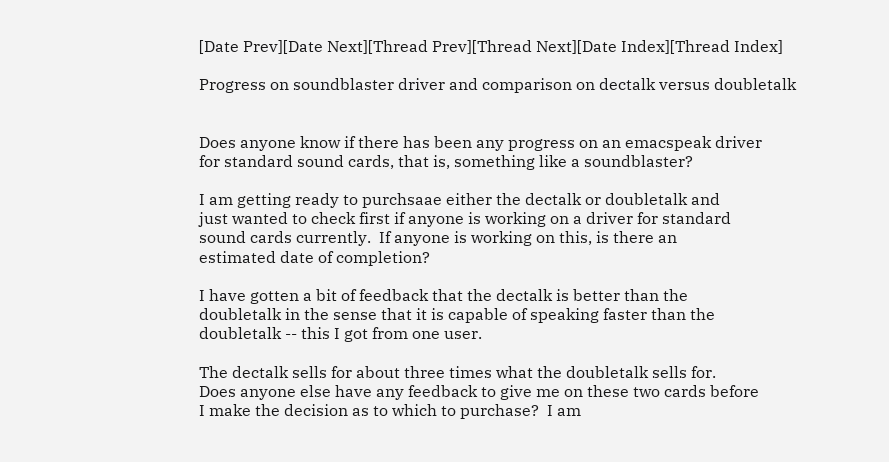[Date Prev][Date Next][Thread Prev][Thread Next][Date Index][Thread Index]

Progress on soundblaster driver and comparison on dectalk versus doubletalk


Does anyone know if there has been any progress on an emacspeak driver
for standard sound cards, that is, something like a soundblaster?

I am getting ready to purchsaae either the dectalk or doubletalk and
just wanted to check first if anyone is working on a driver for standard
sound cards currently.  If anyone is working on this, is there an
estimated date of completion?

I have gotten a bit of feedback that the dectalk is better than the
doubletalk in the sense that it is capable of speaking faster than the
doubletalk -- this I got from one user.

The dectalk sells for about three times what the doubletalk sells for.
Does anyone else have any feedback to give me on these two cards before
I make the decision as to which to purchase?  I am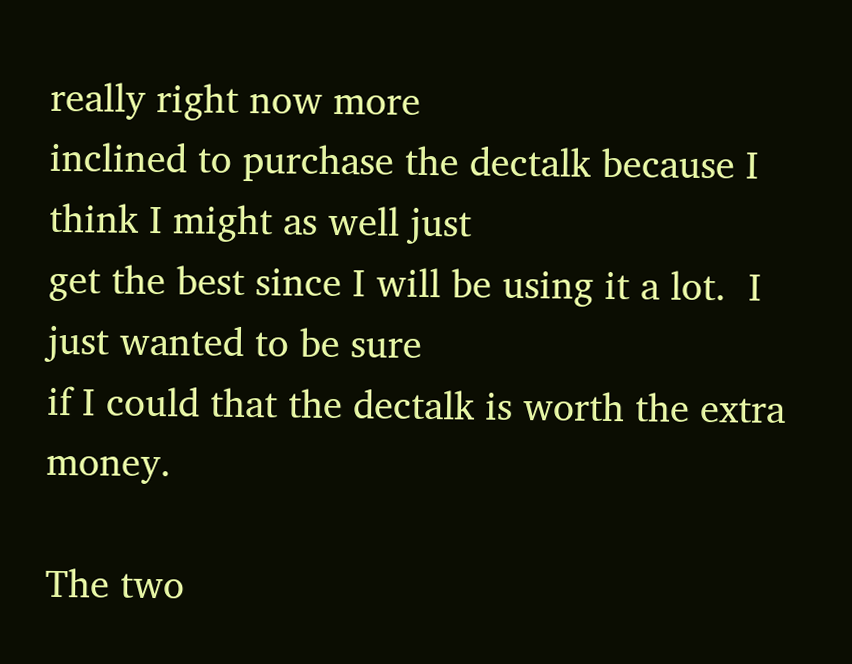really right now more
inclined to purchase the dectalk because I think I might as well just
get the best since I will be using it a lot.  I just wanted to be sure
if I could that the dectalk is worth the extra money.

The two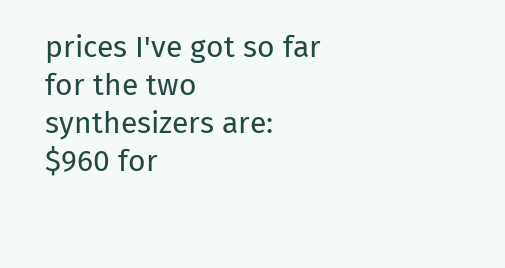prices I've got so far for the two synthesizers are:
$960 for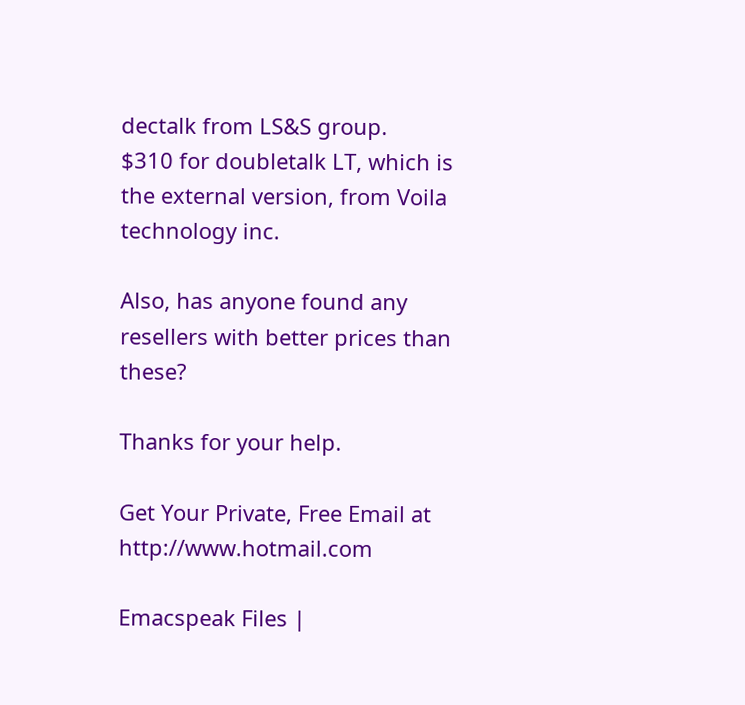dectalk from LS&S group.
$310 for doubletalk LT, which is the external version, from Voila
technology inc.

Also, has anyone found any resellers with better prices than these?

Thanks for your help.

Get Your Private, Free Email at http://www.hotmail.com

Emacspeak Files |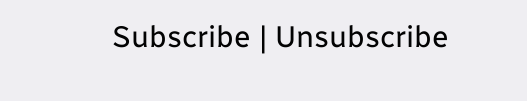Subscribe | Unsubscribe